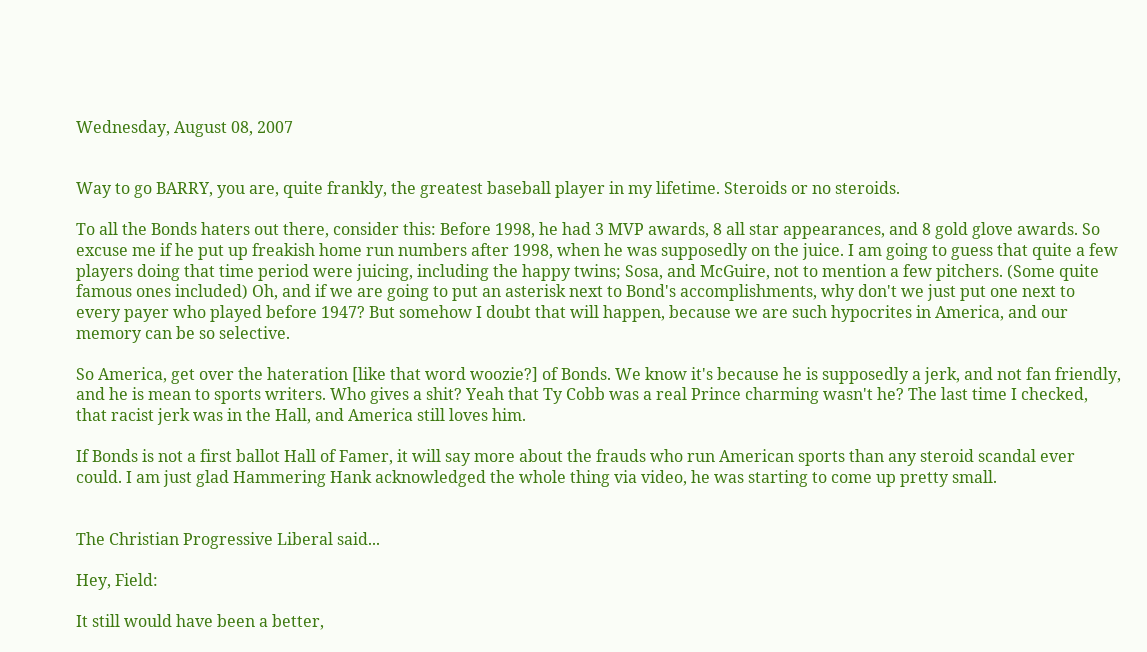Wednesday, August 08, 2007


Way to go BARRY, you are, quite frankly, the greatest baseball player in my lifetime. Steroids or no steroids.

To all the Bonds haters out there, consider this: Before 1998, he had 3 MVP awards, 8 all star appearances, and 8 gold glove awards. So excuse me if he put up freakish home run numbers after 1998, when he was supposedly on the juice. I am going to guess that quite a few players doing that time period were juicing, including the happy twins; Sosa, and McGuire, not to mention a few pitchers. (Some quite famous ones included) Oh, and if we are going to put an asterisk next to Bond's accomplishments, why don't we just put one next to every payer who played before 1947? But somehow I doubt that will happen, because we are such hypocrites in America, and our memory can be so selective.

So America, get over the hateration [like that word woozie?] of Bonds. We know it's because he is supposedly a jerk, and not fan friendly, and he is mean to sports writers. Who gives a shit? Yeah that Ty Cobb was a real Prince charming wasn't he? The last time I checked, that racist jerk was in the Hall, and America still loves him.

If Bonds is not a first ballot Hall of Famer, it will say more about the frauds who run American sports than any steroid scandal ever could. I am just glad Hammering Hank acknowledged the whole thing via video, he was starting to come up pretty small.


The Christian Progressive Liberal said...

Hey, Field:

It still would have been a better,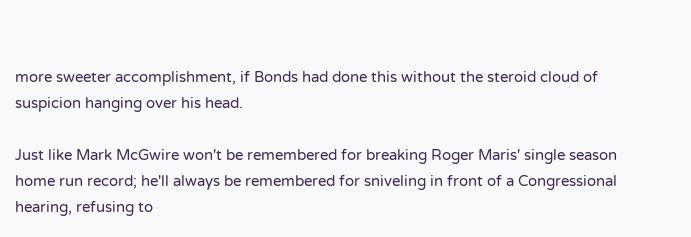more sweeter accomplishment, if Bonds had done this without the steroid cloud of suspicion hanging over his head.

Just like Mark McGwire won't be remembered for breaking Roger Maris' single season home run record; he'll always be remembered for sniveling in front of a Congressional hearing, refusing to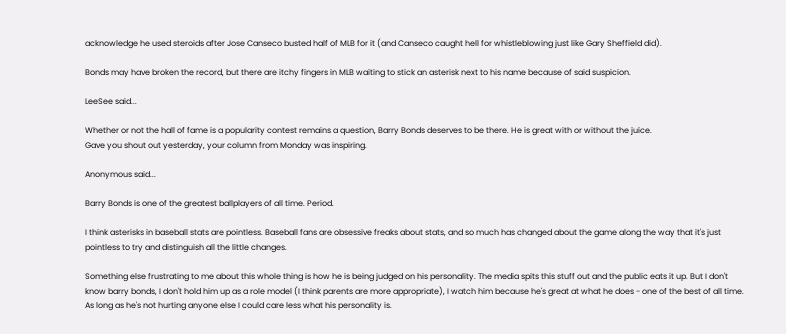acknowledge he used steroids after Jose Canseco busted half of MLB for it (and Canseco caught hell for whistleblowing just like Gary Sheffield did).

Bonds may have broken the record, but there are itchy fingers in MLB waiting to stick an asterisk next to his name because of said suspicion.

LeeSee said...

Whether or not the hall of fame is a popularity contest remains a question, Barry Bonds deserves to be there. He is great with or without the juice.
Gave you shout out yesterday, your column from Monday was inspiring.

Anonymous said...

Barry Bonds is one of the greatest ballplayers of all time. Period.

I think asterisks in baseball stats are pointless. Baseball fans are obsessive freaks about stats, and so much has changed about the game along the way that it's just pointless to try and distinguish all the little changes.

Something else frustrating to me about this whole thing is how he is being judged on his personality. The media spits this stuff out and the public eats it up. But I don't know barry bonds, I don't hold him up as a role model (I think parents are more appropriate), I watch him because he's great at what he does - one of the best of all time. As long as he's not hurting anyone else I could care less what his personality is.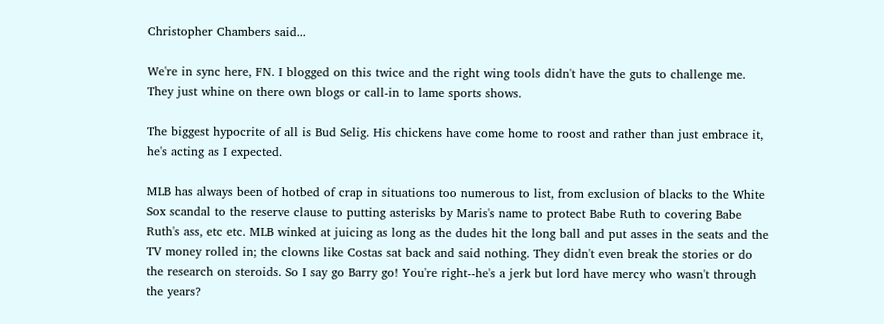Christopher Chambers said...

We're in sync here, FN. I blogged on this twice and the right wing tools didn't have the guts to challenge me. They just whine on there own blogs or call-in to lame sports shows.

The biggest hypocrite of all is Bud Selig. His chickens have come home to roost and rather than just embrace it, he's acting as I expected.

MLB has always been of hotbed of crap in situations too numerous to list, from exclusion of blacks to the White Sox scandal to the reserve clause to putting asterisks by Maris's name to protect Babe Ruth to covering Babe Ruth's ass, etc etc. MLB winked at juicing as long as the dudes hit the long ball and put asses in the seats and the TV money rolled in; the clowns like Costas sat back and said nothing. They didn't even break the stories or do the research on steroids. So I say go Barry go! You're right--he's a jerk but lord have mercy who wasn't through the years?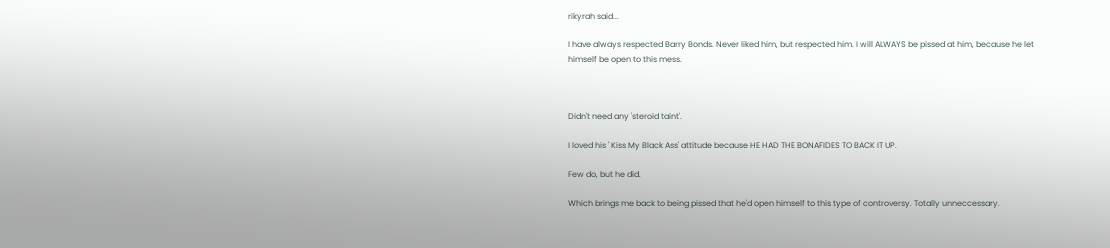rikyrah said...

I have always respected Barry Bonds. Never liked him, but respected him. I will ALWAYS be pissed at him, because he let himself be open to this mess.



Didn't need any 'steroid taint'.

I loved his ' Kiss My Black Ass' attitude because HE HAD THE BONAFIDES TO BACK IT UP.

Few do, but he did.

Which brings me back to being pissed that he'd open himself to this type of controversy. Totally unneccessary.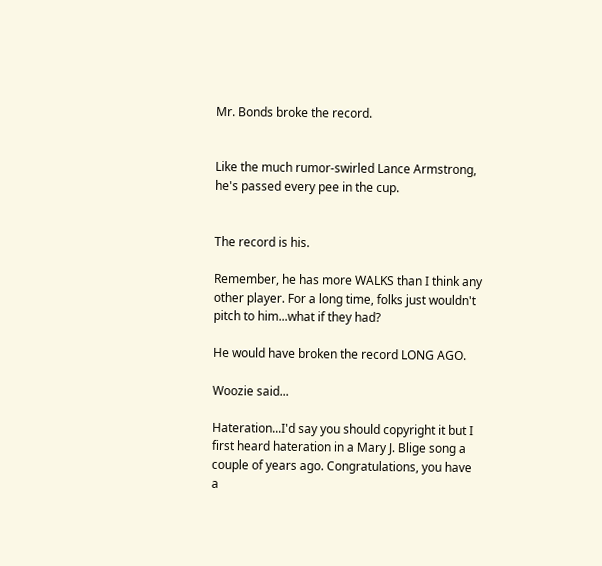Mr. Bonds broke the record.


Like the much rumor-swirled Lance Armstrong, he's passed every pee in the cup.


The record is his.

Remember, he has more WALKS than I think any other player. For a long time, folks just wouldn't pitch to him...what if they had?

He would have broken the record LONG AGO.

Woozie said...

Hateration...I'd say you should copyright it but I first heard hateration in a Mary J. Blige song a couple of years ago. Congratulations, you have a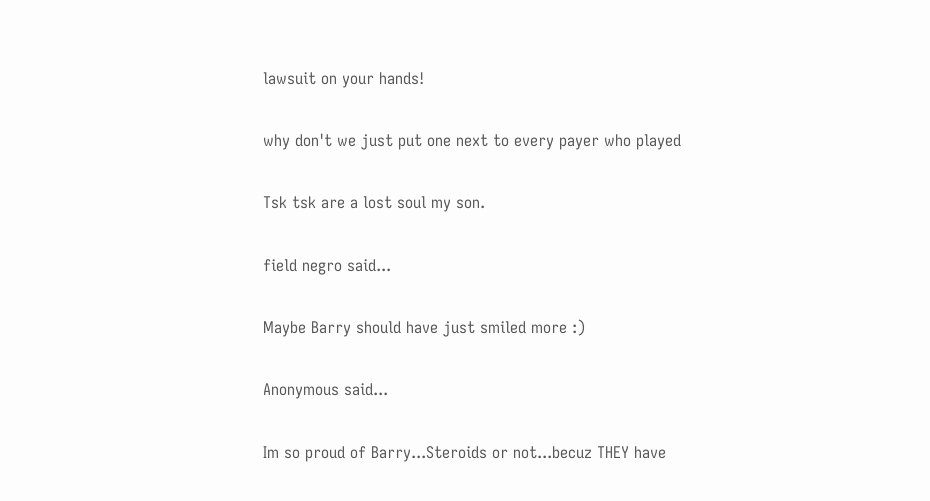lawsuit on your hands!

why don't we just put one next to every payer who played

Tsk tsk are a lost soul my son.

field negro said...

Maybe Barry should have just smiled more :)

Anonymous said...

Im so proud of Barry...Steroids or not...becuz THEY have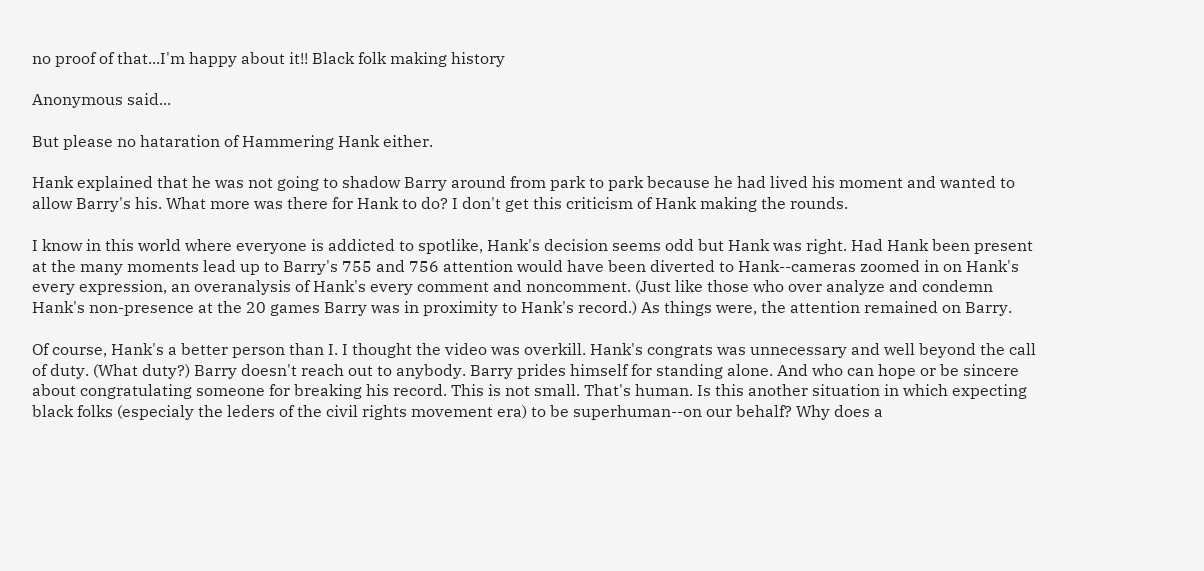no proof of that...I'm happy about it!! Black folk making history

Anonymous said...

But please no hataration of Hammering Hank either.

Hank explained that he was not going to shadow Barry around from park to park because he had lived his moment and wanted to allow Barry's his. What more was there for Hank to do? I don't get this criticism of Hank making the rounds.

I know in this world where everyone is addicted to spotlike, Hank's decision seems odd but Hank was right. Had Hank been present at the many moments lead up to Barry's 755 and 756 attention would have been diverted to Hank--cameras zoomed in on Hank's every expression, an overanalysis of Hank's every comment and noncomment. (Just like those who over analyze and condemn Hank's non-presence at the 20 games Barry was in proximity to Hank's record.) As things were, the attention remained on Barry.

Of course, Hank's a better person than I. I thought the video was overkill. Hank's congrats was unnecessary and well beyond the call of duty. (What duty?) Barry doesn't reach out to anybody. Barry prides himself for standing alone. And who can hope or be sincere about congratulating someone for breaking his record. This is not small. That's human. Is this another situation in which expecting black folks (especialy the leders of the civil rights movement era) to be superhuman--on our behalf? Why does a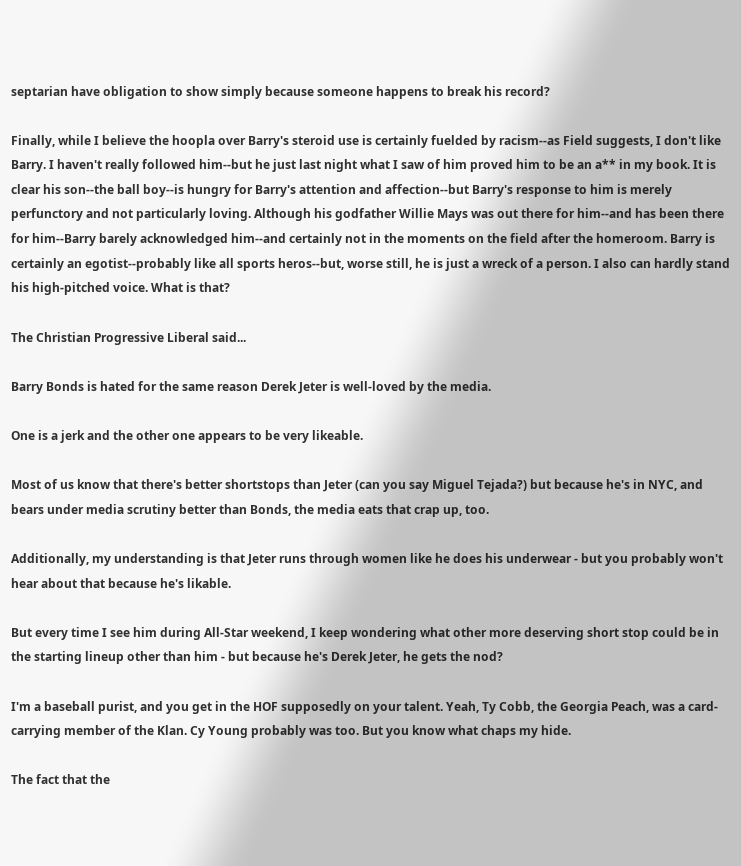septarian have obligation to show simply because someone happens to break his record?

Finally, while I believe the hoopla over Barry's steroid use is certainly fuelded by racism--as Field suggests, I don't like Barry. I haven't really followed him--but he just last night what I saw of him proved him to be an a** in my book. It is clear his son--the ball boy--is hungry for Barry's attention and affection--but Barry's response to him is merely perfunctory and not particularly loving. Although his godfather Willie Mays was out there for him--and has been there for him--Barry barely acknowledged him--and certainly not in the moments on the field after the homeroom. Barry is certainly an egotist--probably like all sports heros--but, worse still, he is just a wreck of a person. I also can hardly stand his high-pitched voice. What is that?

The Christian Progressive Liberal said...

Barry Bonds is hated for the same reason Derek Jeter is well-loved by the media.

One is a jerk and the other one appears to be very likeable.

Most of us know that there's better shortstops than Jeter (can you say Miguel Tejada?) but because he's in NYC, and bears under media scrutiny better than Bonds, the media eats that crap up, too.

Additionally, my understanding is that Jeter runs through women like he does his underwear - but you probably won't hear about that because he's likable.

But every time I see him during All-Star weekend, I keep wondering what other more deserving short stop could be in the starting lineup other than him - but because he's Derek Jeter, he gets the nod?

I'm a baseball purist, and you get in the HOF supposedly on your talent. Yeah, Ty Cobb, the Georgia Peach, was a card-carrying member of the Klan. Cy Young probably was too. But you know what chaps my hide.

The fact that the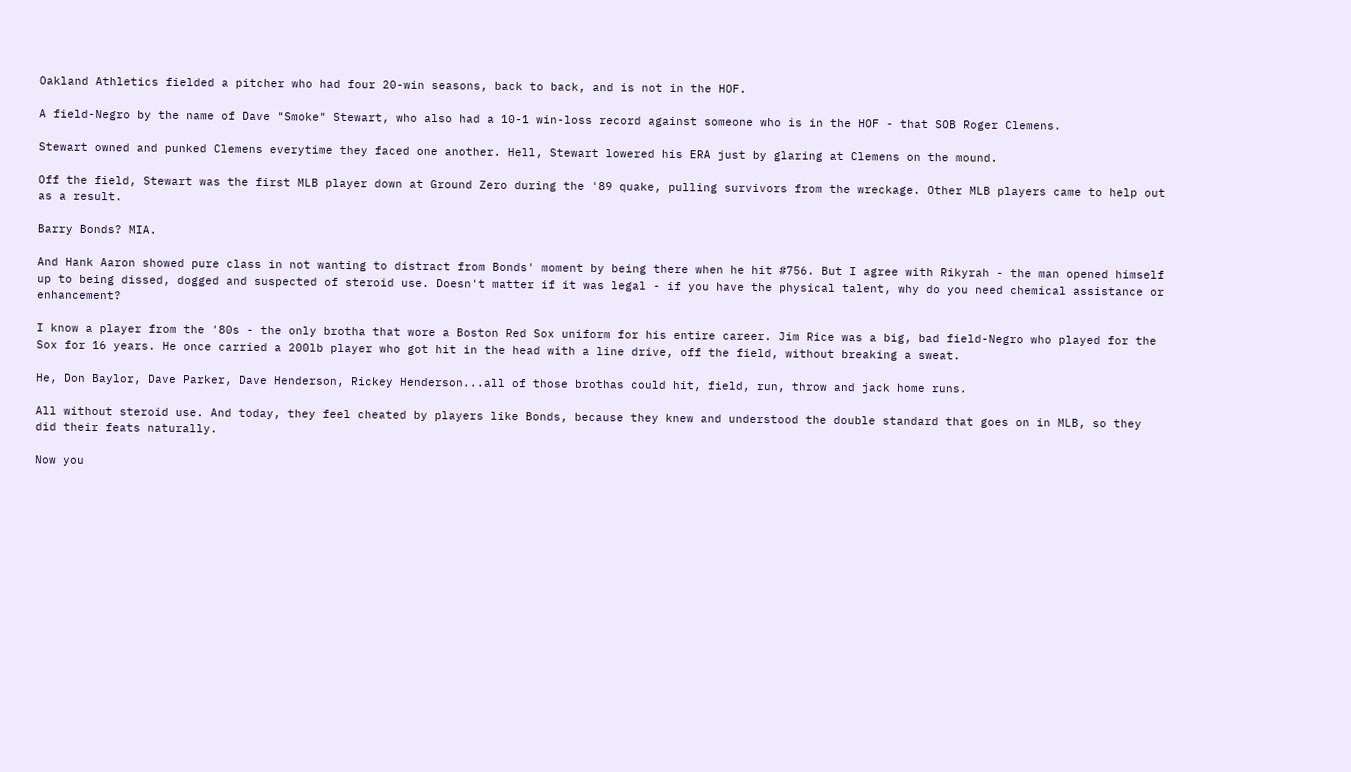Oakland Athletics fielded a pitcher who had four 20-win seasons, back to back, and is not in the HOF.

A field-Negro by the name of Dave "Smoke" Stewart, who also had a 10-1 win-loss record against someone who is in the HOF - that SOB Roger Clemens.

Stewart owned and punked Clemens everytime they faced one another. Hell, Stewart lowered his ERA just by glaring at Clemens on the mound.

Off the field, Stewart was the first MLB player down at Ground Zero during the '89 quake, pulling survivors from the wreckage. Other MLB players came to help out as a result.

Barry Bonds? MIA.

And Hank Aaron showed pure class in not wanting to distract from Bonds' moment by being there when he hit #756. But I agree with Rikyrah - the man opened himself up to being dissed, dogged and suspected of steroid use. Doesn't matter if it was legal - if you have the physical talent, why do you need chemical assistance or enhancement?

I know a player from the '80s - the only brotha that wore a Boston Red Sox uniform for his entire career. Jim Rice was a big, bad field-Negro who played for the Sox for 16 years. He once carried a 200lb player who got hit in the head with a line drive, off the field, without breaking a sweat.

He, Don Baylor, Dave Parker, Dave Henderson, Rickey Henderson...all of those brothas could hit, field, run, throw and jack home runs.

All without steroid use. And today, they feel cheated by players like Bonds, because they knew and understood the double standard that goes on in MLB, so they did their feats naturally.

Now you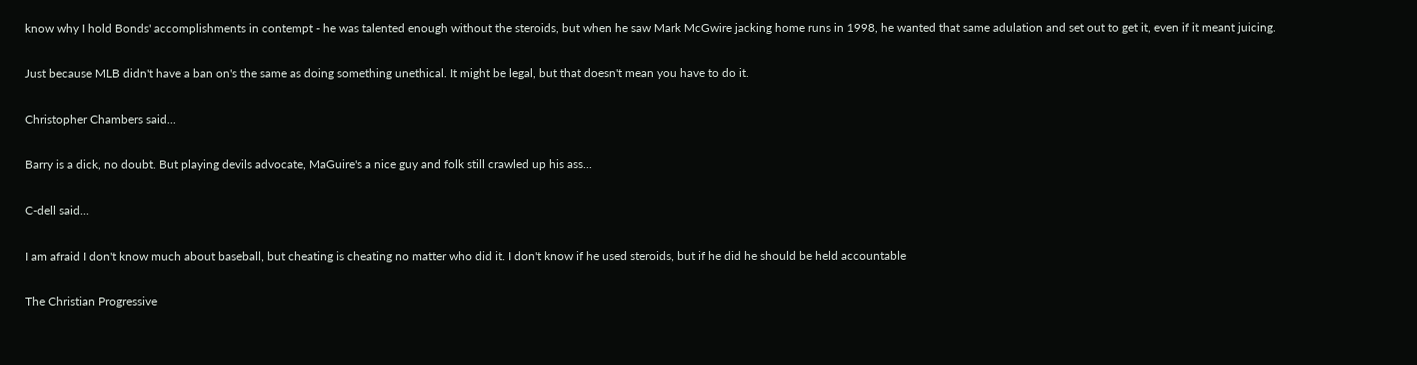know why I hold Bonds' accomplishments in contempt - he was talented enough without the steroids, but when he saw Mark McGwire jacking home runs in 1998, he wanted that same adulation and set out to get it, even if it meant juicing.

Just because MLB didn't have a ban on's the same as doing something unethical. It might be legal, but that doesn't mean you have to do it.

Christopher Chambers said...

Barry is a dick, no doubt. But playing devils advocate, MaGuire's a nice guy and folk still crawled up his ass...

C-dell said...

I am afraid I don't know much about baseball, but cheating is cheating no matter who did it. I don't know if he used steroids, but if he did he should be held accountable

The Christian Progressive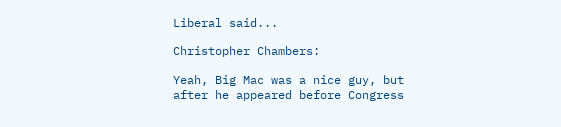Liberal said...

Christopher Chambers:

Yeah, Big Mac was a nice guy, but after he appeared before Congress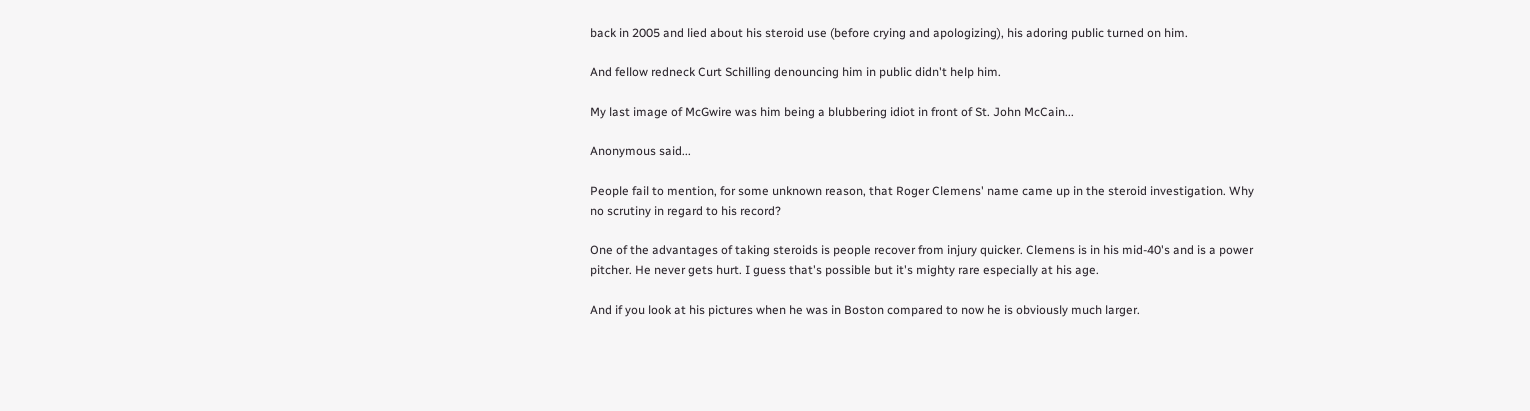back in 2005 and lied about his steroid use (before crying and apologizing), his adoring public turned on him.

And fellow redneck Curt Schilling denouncing him in public didn't help him.

My last image of McGwire was him being a blubbering idiot in front of St. John McCain...

Anonymous said...

People fail to mention, for some unknown reason, that Roger Clemens' name came up in the steroid investigation. Why no scrutiny in regard to his record?

One of the advantages of taking steroids is people recover from injury quicker. Clemens is in his mid-40's and is a power pitcher. He never gets hurt. I guess that's possible but it's mighty rare especially at his age.

And if you look at his pictures when he was in Boston compared to now he is obviously much larger.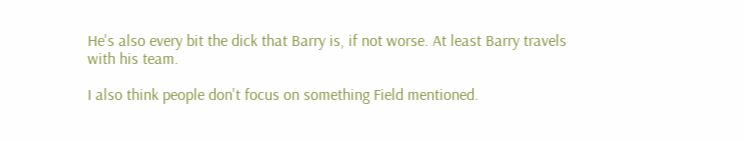He's also every bit the dick that Barry is, if not worse. At least Barry travels with his team.

I also think people don't focus on something Field mentioned.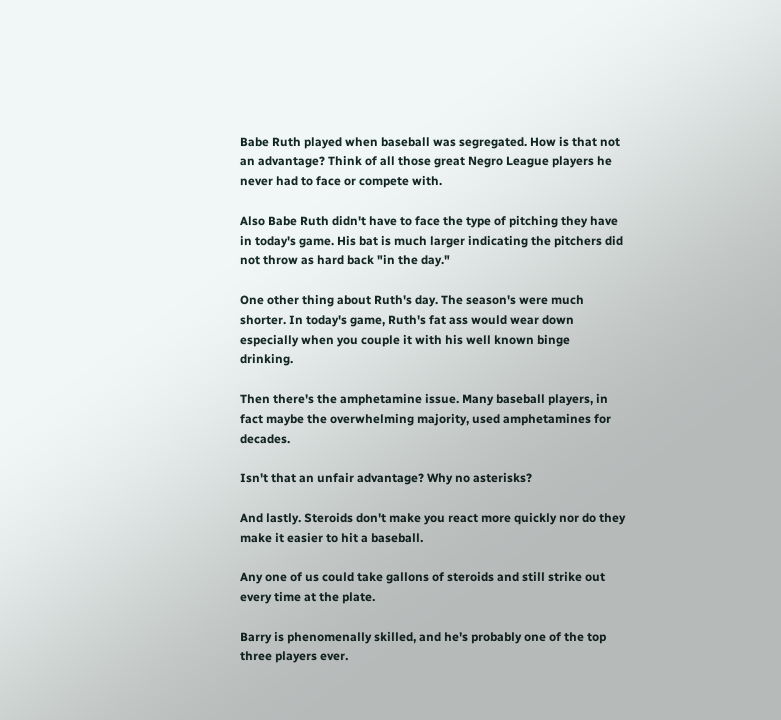Babe Ruth played when baseball was segregated. How is that not an advantage? Think of all those great Negro League players he never had to face or compete with.

Also Babe Ruth didn't have to face the type of pitching they have in today's game. His bat is much larger indicating the pitchers did not throw as hard back "in the day."

One other thing about Ruth's day. The season's were much shorter. In today's game, Ruth's fat ass would wear down especially when you couple it with his well known binge drinking.

Then there's the amphetamine issue. Many baseball players, in fact maybe the overwhelming majority, used amphetamines for decades.

Isn't that an unfair advantage? Why no asterisks?

And lastly. Steroids don't make you react more quickly nor do they make it easier to hit a baseball.

Any one of us could take gallons of steroids and still strike out every time at the plate.

Barry is phenomenally skilled, and he's probably one of the top three players ever.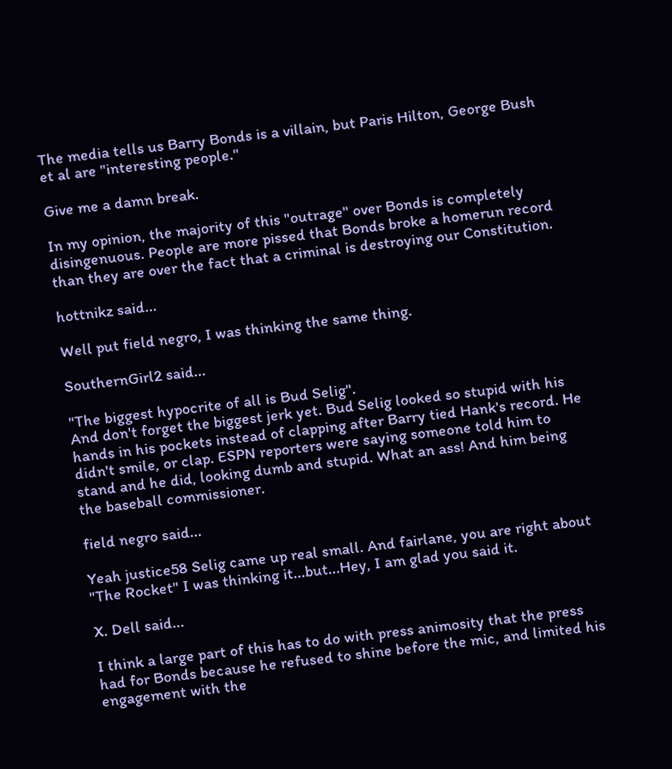The media tells us Barry Bonds is a villain, but Paris Hilton, George Bush et al are "interesting people."

Give me a damn break.

In my opinion, the majority of this "outrage" over Bonds is completely disingenuous. People are more pissed that Bonds broke a homerun record than they are over the fact that a criminal is destroying our Constitution.

hottnikz said...

Well put field negro, I was thinking the same thing.

SouthernGirl2 said...

"The biggest hypocrite of all is Bud Selig".
And don't forget the biggest jerk yet. Bud Selig looked so stupid with his hands in his pockets instead of clapping after Barry tied Hank's record. He didn't smile, or clap. ESPN reporters were saying someone told him to stand and he did, looking dumb and stupid. What an ass! And him being the baseball commissioner.

field negro said...

Yeah justice58 Selig came up real small. And fairlane, you are right about "The Rocket" I was thinking it...but...Hey, I am glad you said it.

X. Dell said...

I think a large part of this has to do with press animosity that the press had for Bonds because he refused to shine before the mic, and limited his engagement with the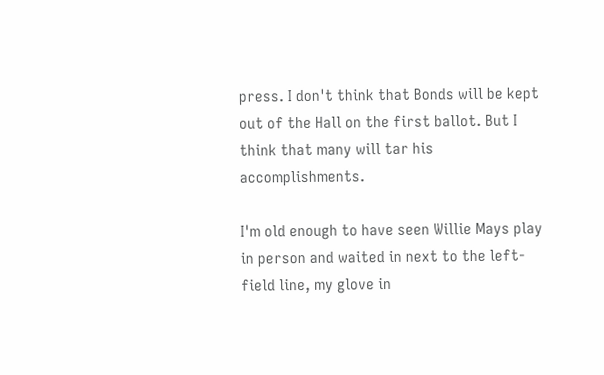press. I don't think that Bonds will be kept out of the Hall on the first ballot. But I think that many will tar his accomplishments.

I'm old enough to have seen Willie Mays play in person and waited in next to the left-field line, my glove in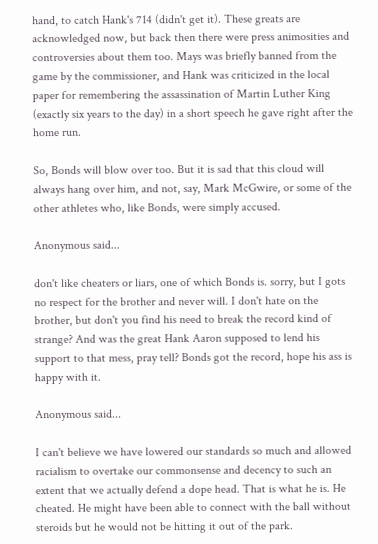hand, to catch Hank's 714 (didn't get it). These greats are acknowledged now, but back then there were press animosities and controversies about them too. Mays was briefly banned from the game by the commissioner, and Hank was criticized in the local paper for remembering the assassination of Martin Luther King (exactly six years to the day) in a short speech he gave right after the home run.

So, Bonds will blow over too. But it is sad that this cloud will always hang over him, and not, say, Mark McGwire, or some of the other athletes who, like Bonds, were simply accused.

Anonymous said...

don't like cheaters or liars, one of which Bonds is. sorry, but I gots no respect for the brother and never will. I don't hate on the brother, but don't you find his need to break the record kind of strange? And was the great Hank Aaron supposed to lend his support to that mess, pray tell? Bonds got the record, hope his ass is happy with it.

Anonymous said...

I can't believe we have lowered our standards so much and allowed racialism to overtake our commonsense and decency to such an extent that we actually defend a dope head. That is what he is. He cheated. He might have been able to connect with the ball without steroids but he would not be hitting it out of the park.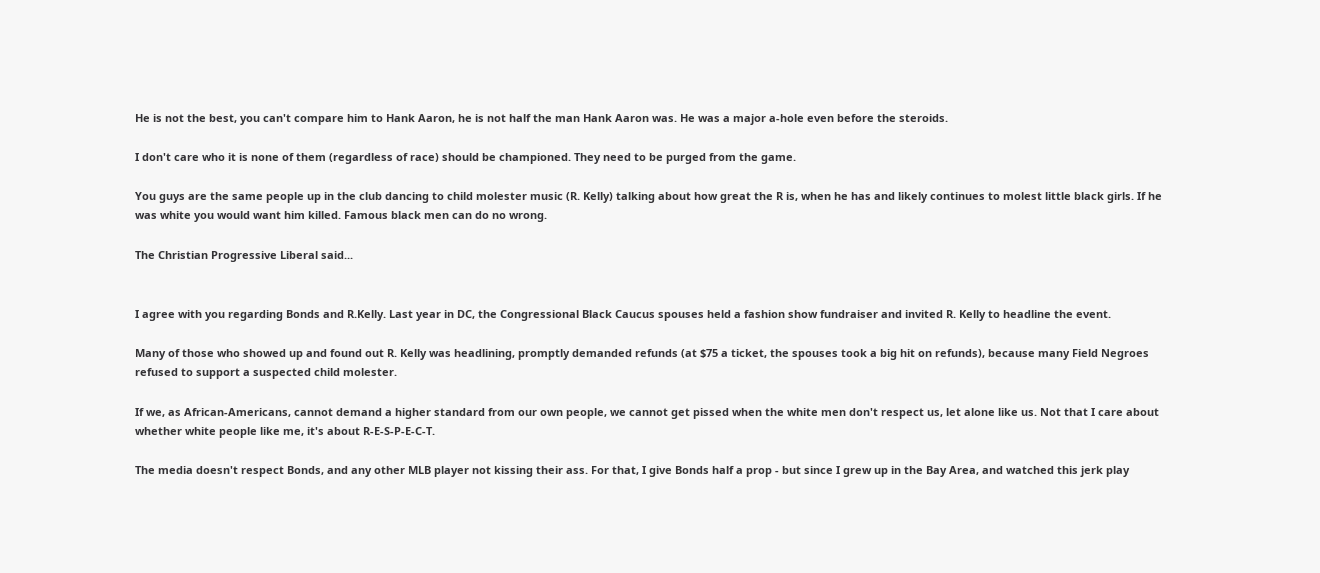He is not the best, you can't compare him to Hank Aaron, he is not half the man Hank Aaron was. He was a major a-hole even before the steroids.

I don't care who it is none of them (regardless of race) should be championed. They need to be purged from the game.

You guys are the same people up in the club dancing to child molester music (R. Kelly) talking about how great the R is, when he has and likely continues to molest little black girls. If he was white you would want him killed. Famous black men can do no wrong.

The Christian Progressive Liberal said...


I agree with you regarding Bonds and R.Kelly. Last year in DC, the Congressional Black Caucus spouses held a fashion show fundraiser and invited R. Kelly to headline the event.

Many of those who showed up and found out R. Kelly was headlining, promptly demanded refunds (at $75 a ticket, the spouses took a big hit on refunds), because many Field Negroes refused to support a suspected child molester.

If we, as African-Americans, cannot demand a higher standard from our own people, we cannot get pissed when the white men don't respect us, let alone like us. Not that I care about whether white people like me, it's about R-E-S-P-E-C-T.

The media doesn't respect Bonds, and any other MLB player not kissing their ass. For that, I give Bonds half a prop - but since I grew up in the Bay Area, and watched this jerk play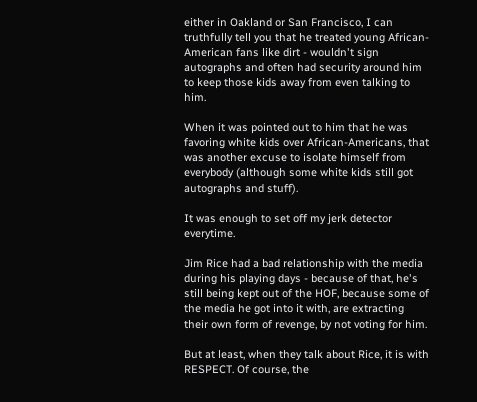either in Oakland or San Francisco, I can truthfully tell you that he treated young African-American fans like dirt - wouldn't sign autographs and often had security around him to keep those kids away from even talking to him.

When it was pointed out to him that he was favoring white kids over African-Americans, that was another excuse to isolate himself from everybody (although some white kids still got autographs and stuff).

It was enough to set off my jerk detector everytime.

Jim Rice had a bad relationship with the media during his playing days - because of that, he's still being kept out of the HOF, because some of the media he got into it with, are extracting their own form of revenge, by not voting for him.

But at least, when they talk about Rice, it is with RESPECT. Of course, the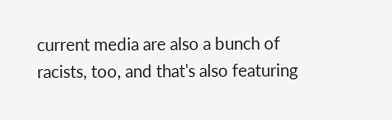current media are also a bunch of racists, too, and that's also featuring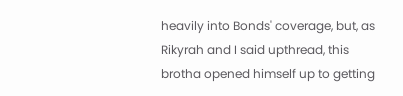heavily into Bonds' coverage, but, as Rikyrah and I said upthread, this brotha opened himself up to getting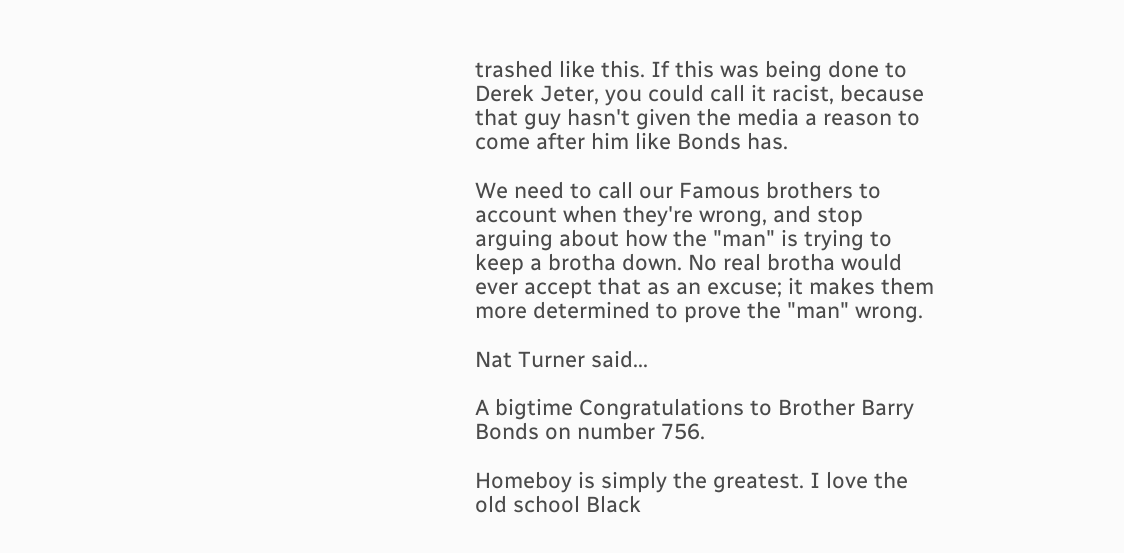trashed like this. If this was being done to Derek Jeter, you could call it racist, because that guy hasn't given the media a reason to come after him like Bonds has.

We need to call our Famous brothers to account when they're wrong, and stop arguing about how the "man" is trying to keep a brotha down. No real brotha would ever accept that as an excuse; it makes them more determined to prove the "man" wrong.

Nat Turner said...

A bigtime Congratulations to Brother Barry Bonds on number 756.

Homeboy is simply the greatest. I love the old school Black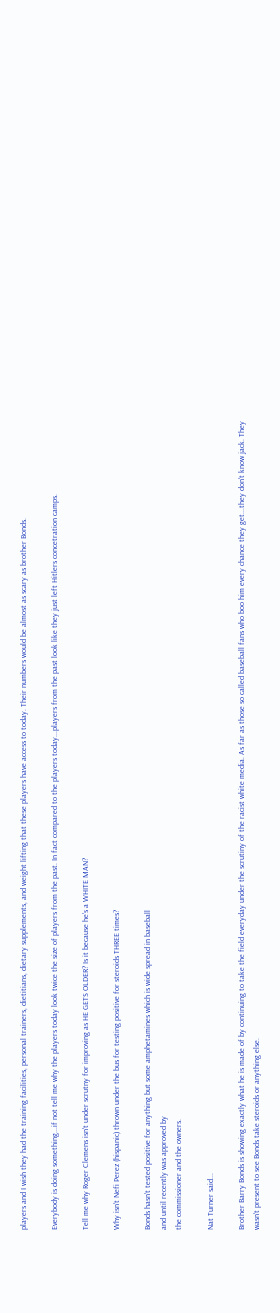players and I wish they had the training facilities, personal trainers, dietitians, dietary supplements, and weight lifting that these players have access to today. Their numbers would be almost as scary as brother Bonds.

Everybody is doing something...if not tell me why the players today look twice the size of players from the past. In fact compared to the players today...players from the past look like they just left Hitlers concetration camps.

Tell me why Roger Clemens isn't under scrutny for improving as HE GETS OLDER? Is it because he's a WHITE MAN?

Why isn't Nefi Perez (hispanic) thrown under the bus for testing positive for steroids THREE times?

Bonds hasn't tested positive for anything but some amphetamines which is wide spread in baseball
and until recently was approved by
the commissioner and the owners.

Nat Turner said...

Brother Barry Bonds is showing exactly what he is made of by continuing to take the field everyday under the scrutiny of the racist white media. As far as those so called baseball fans who boo him every chance they get...they don't know jack. They wasn't present to see Bonds take steroids or anything else.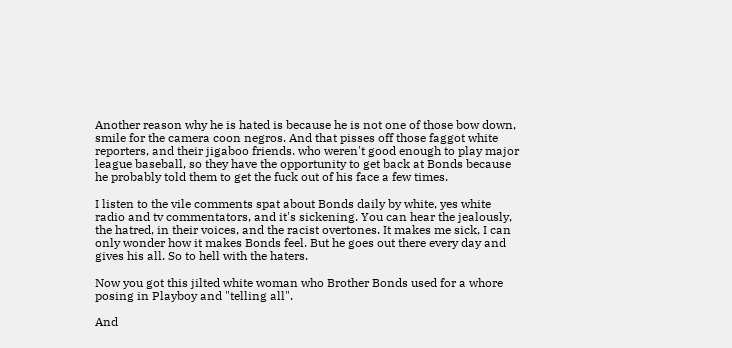Another reason why he is hated is because he is not one of those bow down, smile for the camera coon negros. And that pisses off those faggot white reporters, and their jigaboo friends. who weren't good enough to play major league baseball, so they have the opportunity to get back at Bonds because he probably told them to get the fuck out of his face a few times.

I listen to the vile comments spat about Bonds daily by white, yes white radio and tv commentators, and it's sickening. You can hear the jealously, the hatred, in their voices, and the racist overtones. It makes me sick, I can only wonder how it makes Bonds feel. But he goes out there every day and gives his all. So to hell with the haters.

Now you got this jilted white woman who Brother Bonds used for a whore posing in Playboy and "telling all".

And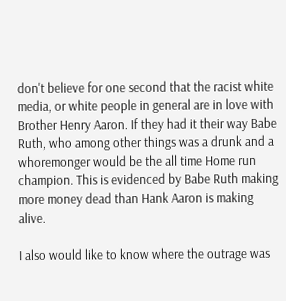don't believe for one second that the racist white media, or white people in general are in love with Brother Henry Aaron. If they had it their way Babe Ruth, who among other things was a drunk and a whoremonger would be the all time Home run champion. This is evidenced by Babe Ruth making more money dead than Hank Aaron is making alive.

I also would like to know where the outrage was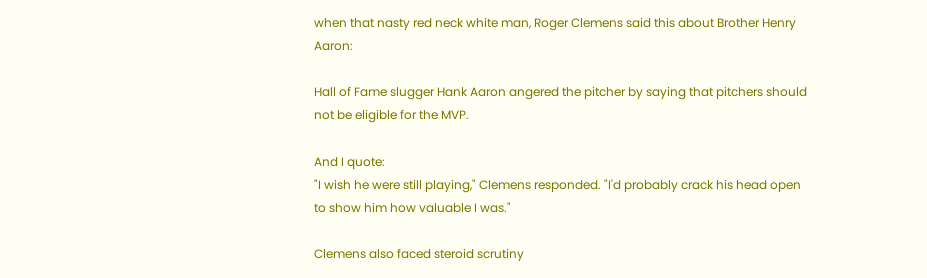when that nasty red neck white man, Roger Clemens said this about Brother Henry Aaron:

Hall of Fame slugger Hank Aaron angered the pitcher by saying that pitchers should not be eligible for the MVP.

And I quote:
"I wish he were still playing," Clemens responded. "I'd probably crack his head open to show him how valuable I was."

Clemens also faced steroid scrutiny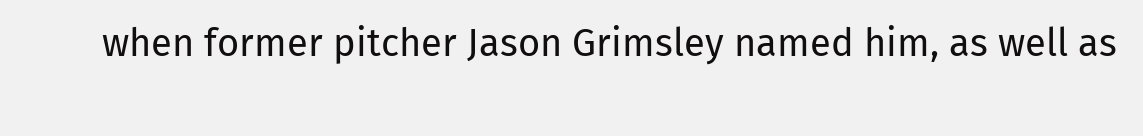when former pitcher Jason Grimsley named him, as well as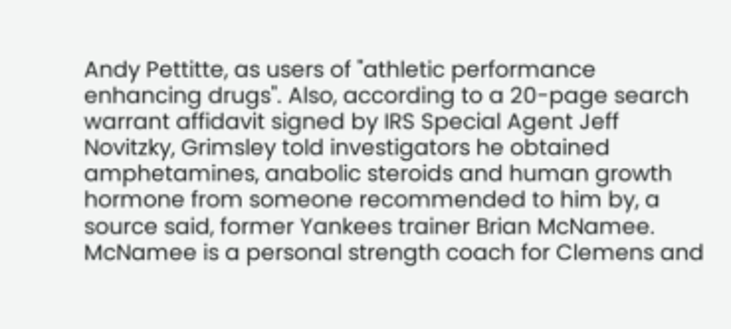Andy Pettitte, as users of "athletic performance enhancing drugs". Also, according to a 20-page search warrant affidavit signed by IRS Special Agent Jeff Novitzky, Grimsley told investigators he obtained amphetamines, anabolic steroids and human growth hormone from someone recommended to him by, a source said, former Yankees trainer Brian McNamee. McNamee is a personal strength coach for Clemens and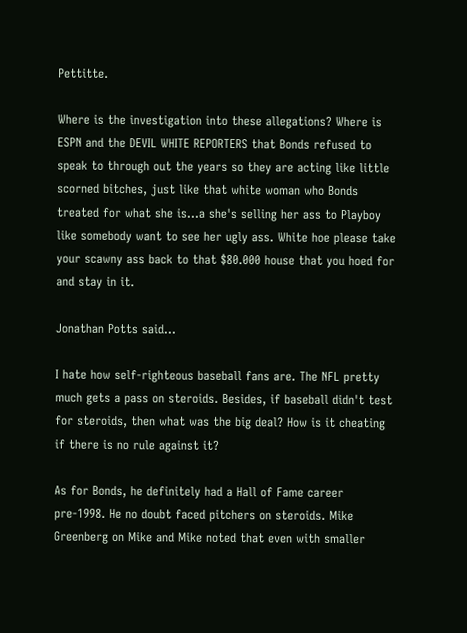Pettitte.

Where is the investigation into these allegations? Where is ESPN and the DEVIL WHITE REPORTERS that Bonds refused to speak to through out the years so they are acting like little scorned bitches, just like that white woman who Bonds treated for what she is...a she's selling her ass to Playboy like somebody want to see her ugly ass. White hoe please take your scawny ass back to that $80.000 house that you hoed for and stay in it.

Jonathan Potts said...

I hate how self-righteous baseball fans are. The NFL pretty much gets a pass on steroids. Besides, if baseball didn't test for steroids, then what was the big deal? How is it cheating if there is no rule against it?

As for Bonds, he definitely had a Hall of Fame career pre-1998. He no doubt faced pitchers on steroids. Mike Greenberg on Mike and Mike noted that even with smaller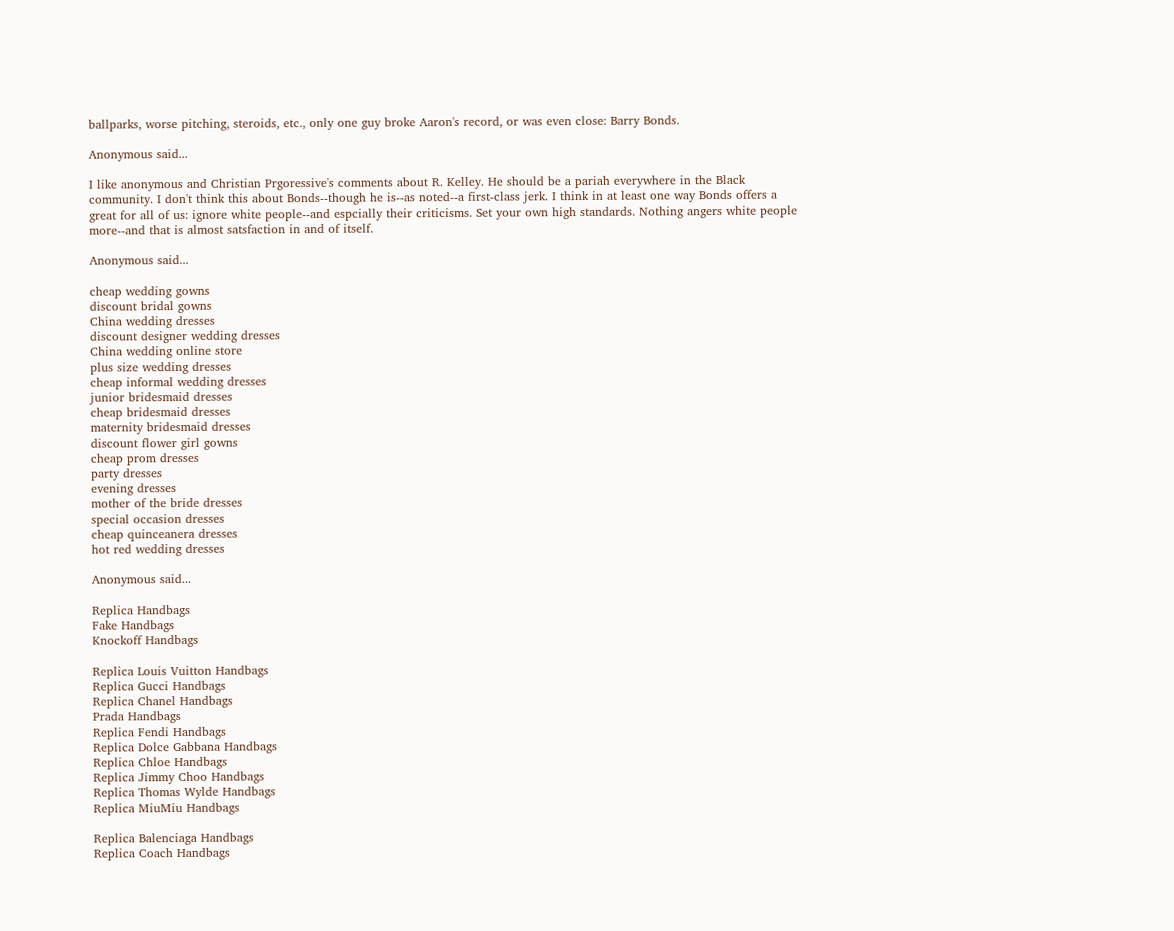ballparks, worse pitching, steroids, etc., only one guy broke Aaron's record, or was even close: Barry Bonds.

Anonymous said...

I like anonymous and Christian Prgoressive's comments about R. Kelley. He should be a pariah everywhere in the Black community. I don't think this about Bonds--though he is--as noted--a first-class jerk. I think in at least one way Bonds offers a great for all of us: ignore white people--and espcially their criticisms. Set your own high standards. Nothing angers white people more--and that is almost satsfaction in and of itself.

Anonymous said...

cheap wedding gowns
discount bridal gowns
China wedding dresses
discount designer wedding dresses
China wedding online store
plus size wedding dresses
cheap informal wedding dresses
junior bridesmaid dresses
cheap bridesmaid dresses
maternity bridesmaid dresses
discount flower girl gowns
cheap prom dresses
party dresses
evening dresses
mother of the bride dresses
special occasion dresses
cheap quinceanera dresses
hot red wedding dresses

Anonymous said...

Replica Handbags
Fake Handbags
Knockoff Handbags

Replica Louis Vuitton Handbags
Replica Gucci Handbags
Replica Chanel Handbags
Prada Handbags
Replica Fendi Handbags
Replica Dolce Gabbana Handbags
Replica Chloe Handbags
Replica Jimmy Choo Handbags
Replica Thomas Wylde Handbags
Replica MiuMiu Handbags

Replica Balenciaga Handbags
Replica Coach Handbags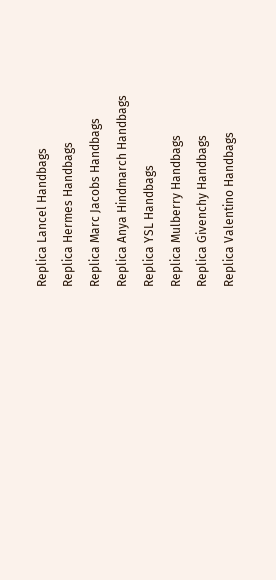Replica Lancel Handbags
Replica Hermes Handbags
Replica Marc Jacobs Handbags
Replica Anya Hindmarch Handbags
Replica YSL Handbags
Replica Mulberry Handbags
Replica Givenchy Handbags
Replica Valentino Handbags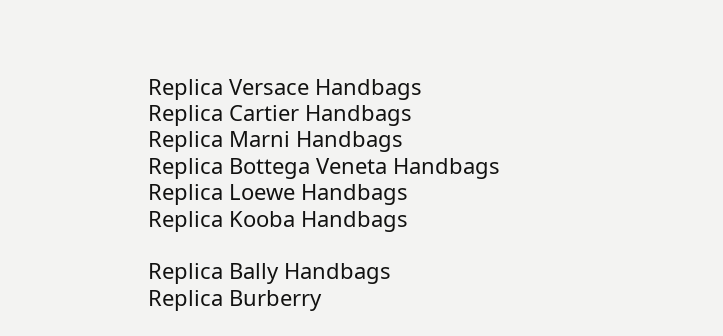Replica Versace Handbags
Replica Cartier Handbags
Replica Marni Handbags
Replica Bottega Veneta Handbags
Replica Loewe Handbags
Replica Kooba Handbags

Replica Bally Handbags
Replica Burberry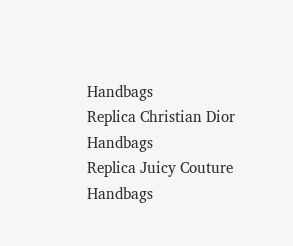Handbags
Replica Christian Dior Handbags
Replica Juicy Couture Handbags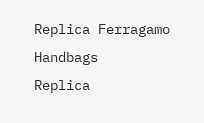Replica Ferragamo Handbags
Replica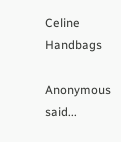Celine Handbags

Anonymous said...